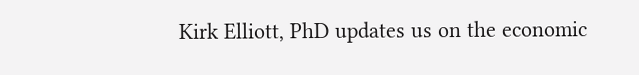Kirk Elliott, PhD updates us on the economic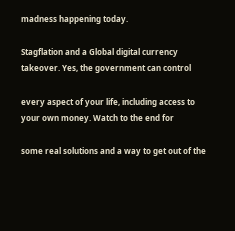madness happening today.

Stagflation and a Global digital currency takeover. Yes, the government can control

every aspect of your life, including access to your own money. Watch to the end for

some real solutions and a way to get out of the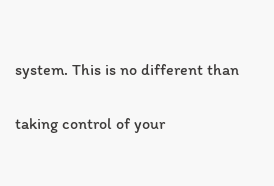system. This is no different than

taking control of your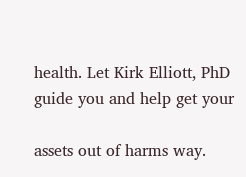health. Let Kirk Elliott, PhD guide you and help get your

assets out of harms way.